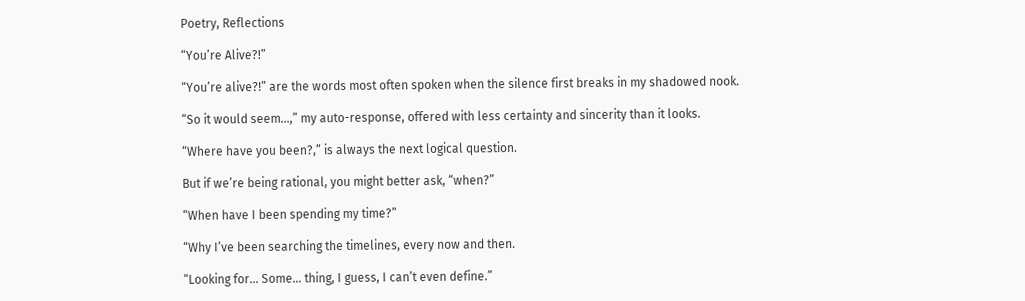Poetry, Reflections

“You’re Alive?!”

“You’re alive?!” are the words most often spoken when the silence first breaks in my shadowed nook.

“So it would seem…,” my auto-response, offered with less certainty and sincerity than it looks.

“Where have you been?,” is always the next logical question.

But if we’re being rational, you might better ask, “when?”

“When have I been spending my time?”

“Why I’ve been searching the timelines, every now and then.

“Looking for… Some… thing, I guess, I can’t even define.”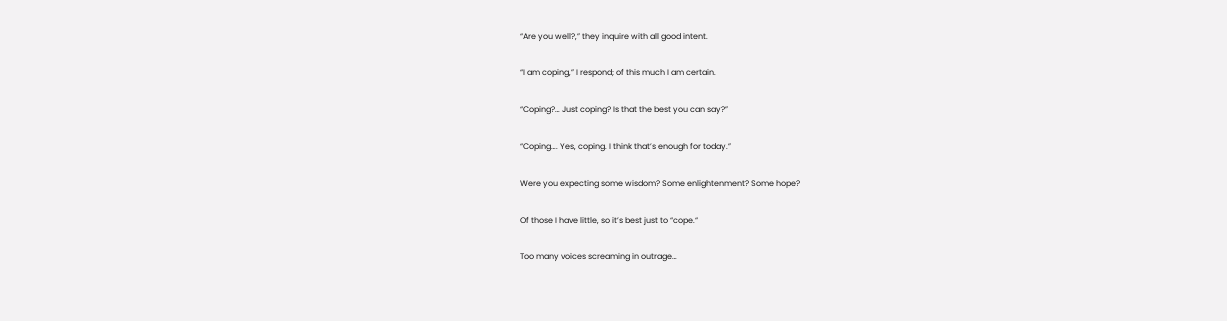“Are you well?,” they inquire with all good intent.

“I am coping,” I respond; of this much I am certain.

“Coping?… Just coping? Is that the best you can say?”

“Coping…. Yes, coping. I think that’s enough for today.”

Were you expecting some wisdom? Some enlightenment? Some hope?

Of those I have little, so it’s best just to “cope.“

Too many voices screaming in outrage…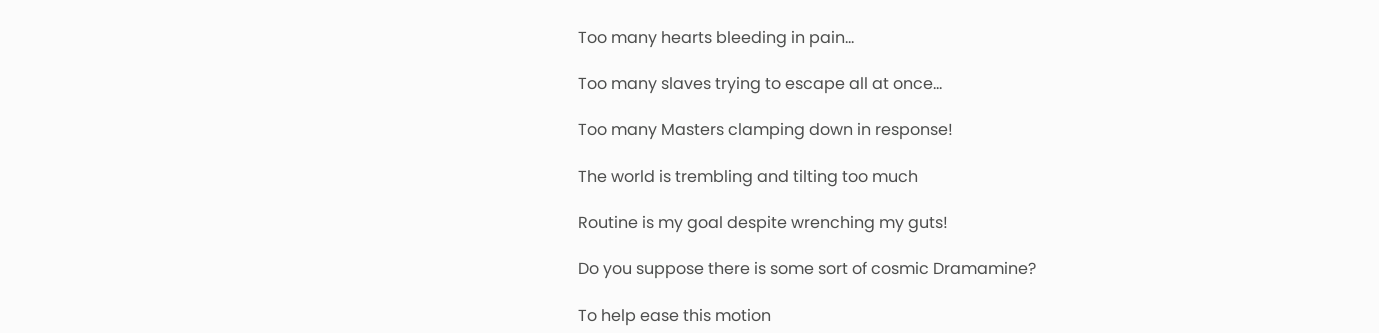Too many hearts bleeding in pain…

Too many slaves trying to escape all at once…

Too many Masters clamping down in response!

The world is trembling and tilting too much

Routine is my goal despite wrenching my guts!

Do you suppose there is some sort of cosmic Dramamine?

To help ease this motion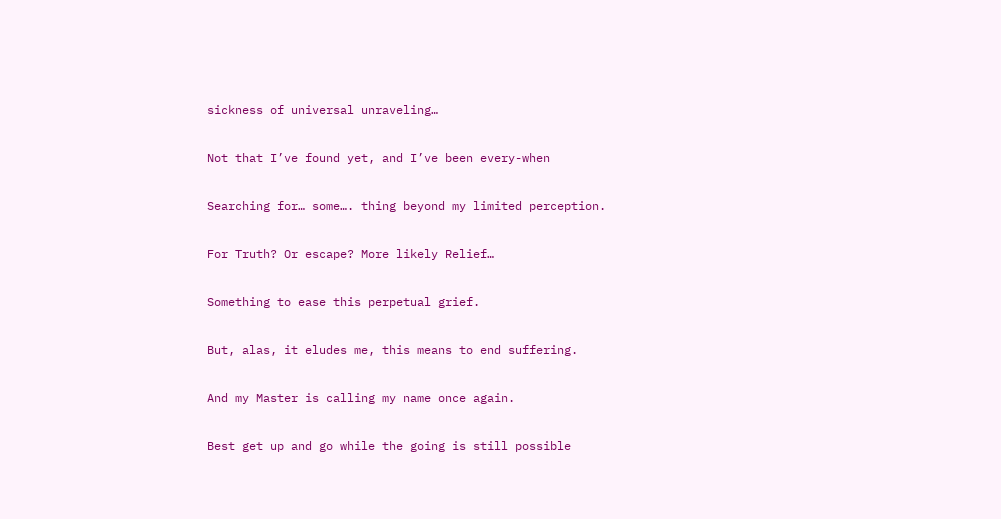sickness of universal unraveling…

Not that I’ve found yet, and I’ve been every-when

Searching for… some…. thing beyond my limited perception.

For Truth? Or escape? More likely Relief…

Something to ease this perpetual grief.

But, alas, it eludes me, this means to end suffering.

And my Master is calling my name once again.

Best get up and go while the going is still possible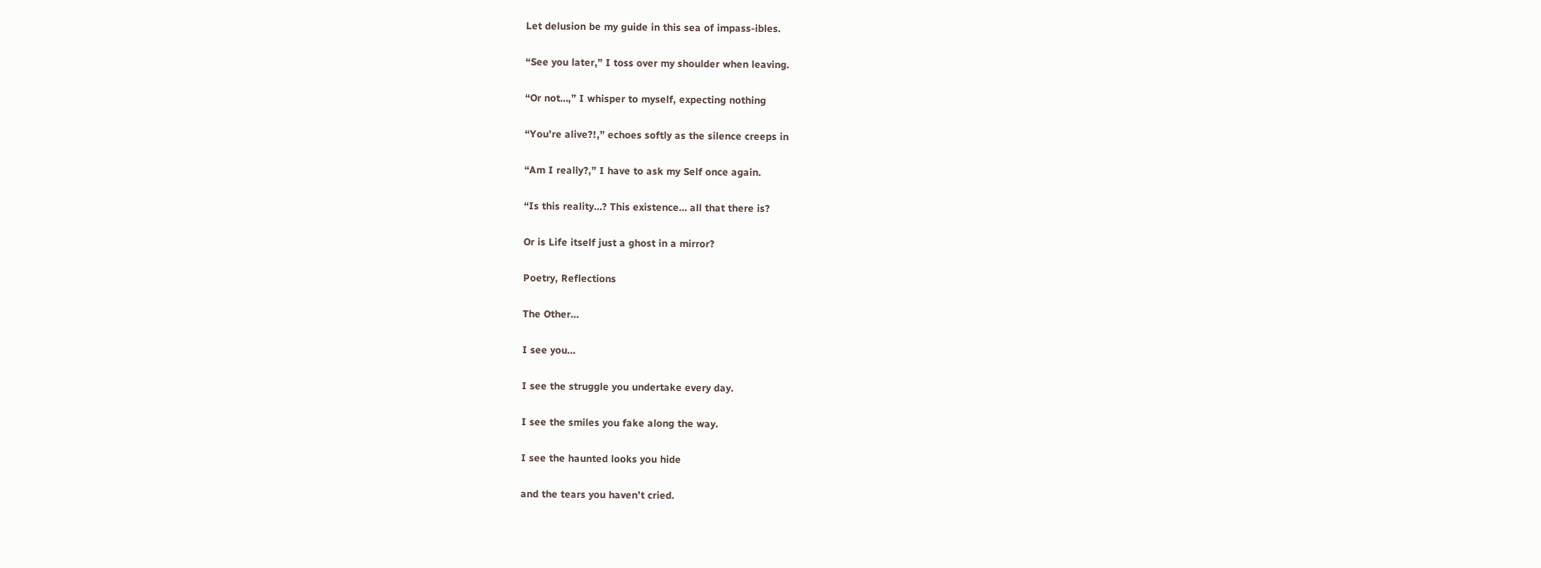Let delusion be my guide in this sea of impass-ibles.

“See you later,” I toss over my shoulder when leaving.

“Or not…,” I whisper to myself, expecting nothing

“You’re alive?!,” echoes softly as the silence creeps in

“Am I really?,” I have to ask my Self once again.

“Is this reality…? This existence… all that there is?

Or is Life itself just a ghost in a mirror?

Poetry, Reflections

The Other…

I see you…

I see the struggle you undertake every day.

I see the smiles you fake along the way.

I see the haunted looks you hide

and the tears you haven’t cried.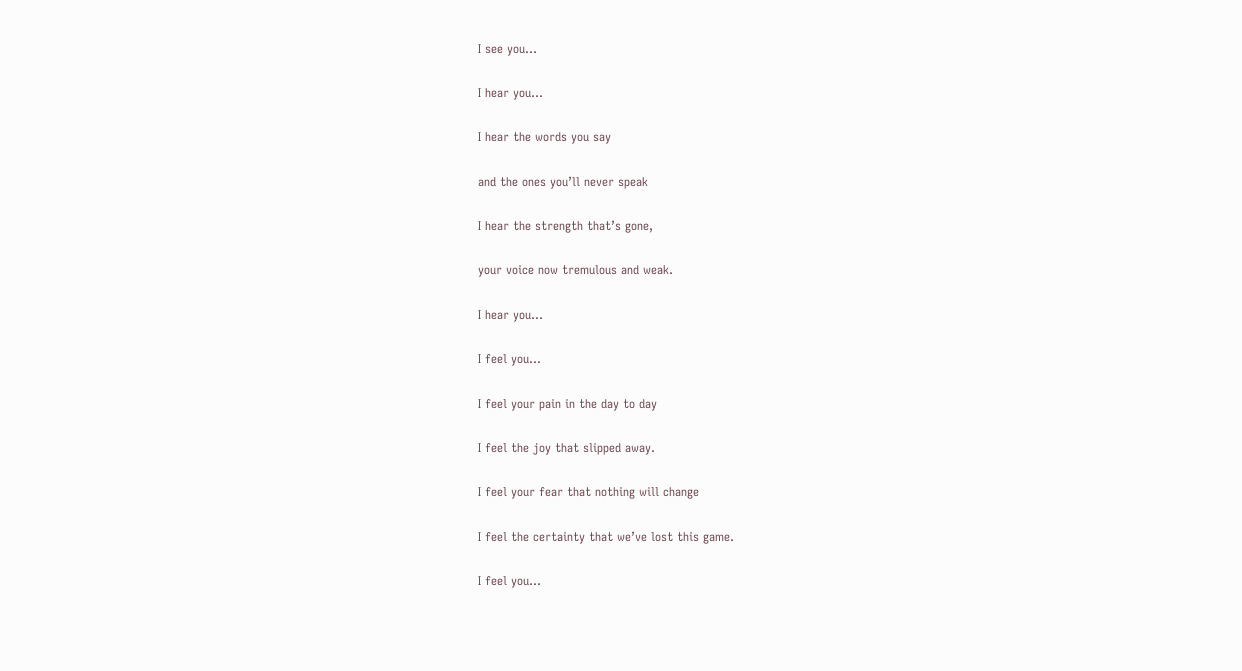I see you…

I hear you…

I hear the words you say

and the ones you’ll never speak

I hear the strength that’s gone,

your voice now tremulous and weak.

I hear you…

I feel you…

I feel your pain in the day to day

I feel the joy that slipped away.

I feel your fear that nothing will change

I feel the certainty that we’ve lost this game.

I feel you…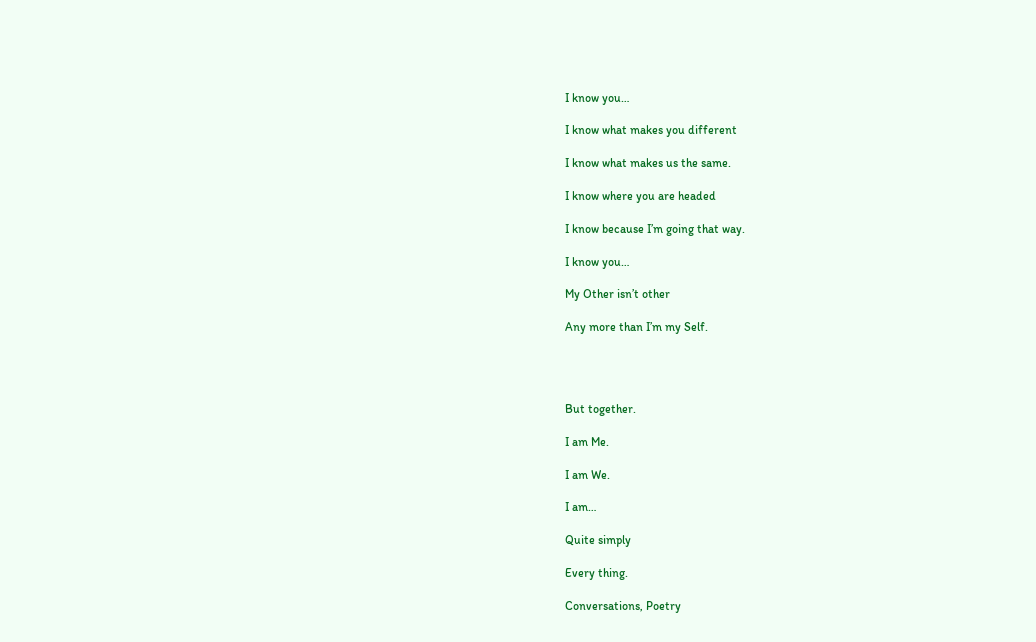I know you…

I know what makes you different

I know what makes us the same.

I know where you are headed

I know because I’m going that way.

I know you…

My Other isn’t other

Any more than I’m my Self.




But together.

I am Me.

I am We.

I am…

Quite simply

Every thing.

Conversations, Poetry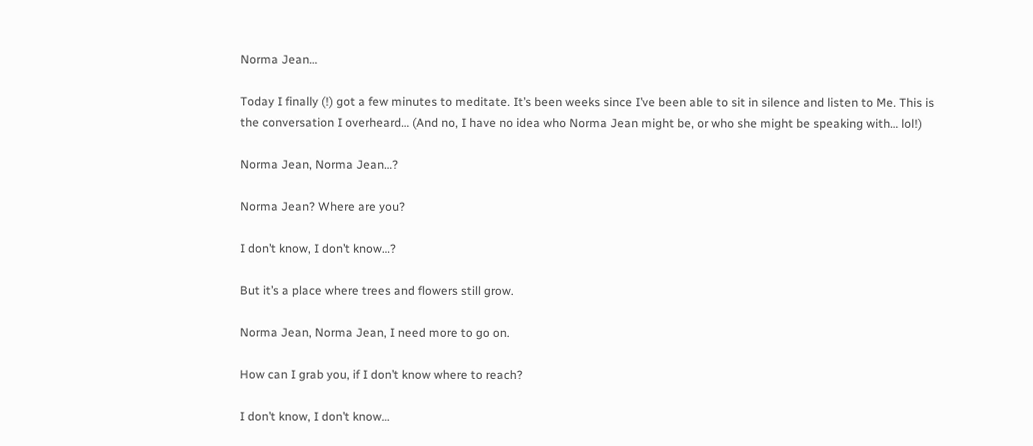Norma Jean…

Today I finally (!) got a few minutes to meditate. It’s been weeks since I’ve been able to sit in silence and listen to Me. This is the conversation I overheard… (And no, I have no idea who Norma Jean might be, or who she might be speaking with… lol!)

Norma Jean, Norma Jean…?

Norma Jean? Where are you?

I don’t know, I don’t know…?

But it’s a place where trees and flowers still grow.

Norma Jean, Norma Jean, I need more to go on.

How can I grab you, if I don’t know where to reach?

I don’t know, I don’t know…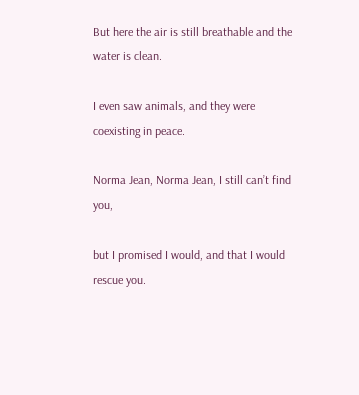But here the air is still breathable and the water is clean.

I even saw animals, and they were coexisting in peace.

Norma Jean, Norma Jean, I still can’t find you,

but I promised I would, and that I would rescue you.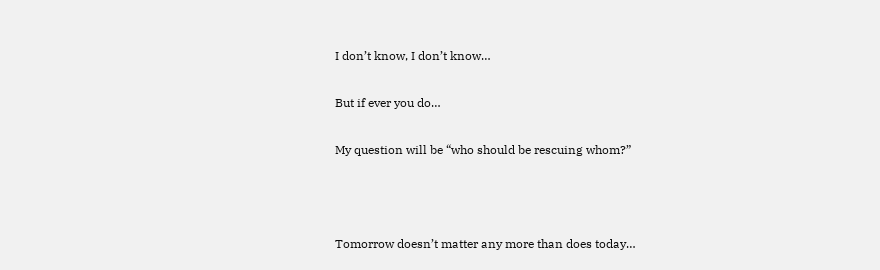I don’t know, I don’t know…

But if ever you do…

My question will be “who should be rescuing whom?”



Tomorrow doesn’t matter any more than does today…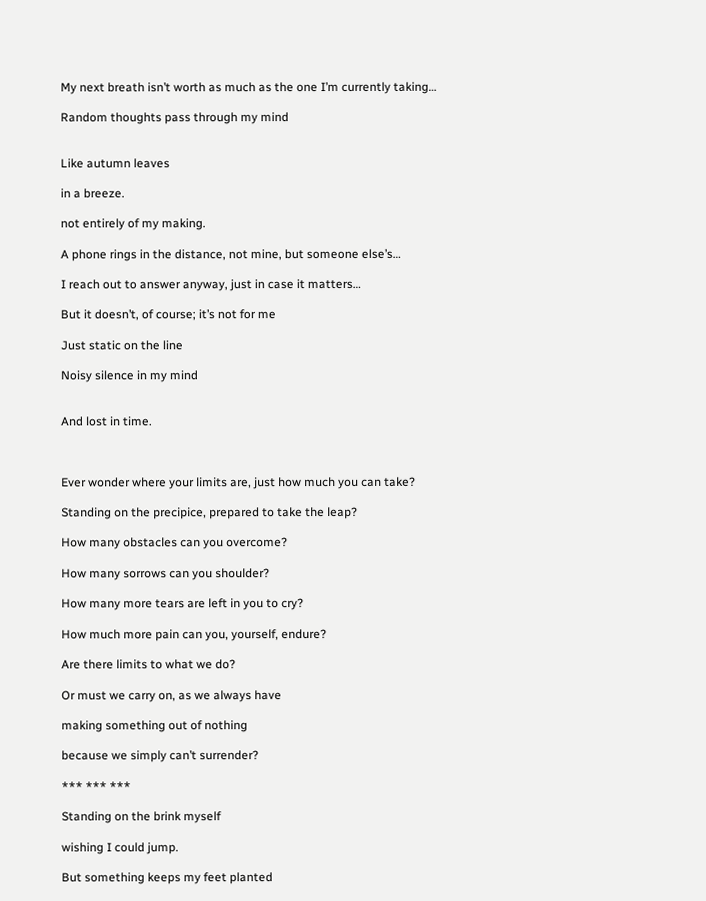My next breath isn’t worth as much as the one I’m currently taking…

Random thoughts pass through my mind


Like autumn leaves

in a breeze.

not entirely of my making.

A phone rings in the distance, not mine, but someone else’s…

I reach out to answer anyway, just in case it matters…

But it doesn’t, of course; it’s not for me

Just static on the line

Noisy silence in my mind


And lost in time.



Ever wonder where your limits are, just how much you can take?

Standing on the precipice, prepared to take the leap?

How many obstacles can you overcome?

How many sorrows can you shoulder?

How many more tears are left in you to cry?

How much more pain can you, yourself, endure?

Are there limits to what we do?

Or must we carry on, as we always have

making something out of nothing

because we simply can’t surrender?

*** *** ***

Standing on the brink myself

wishing I could jump.

But something keeps my feet planted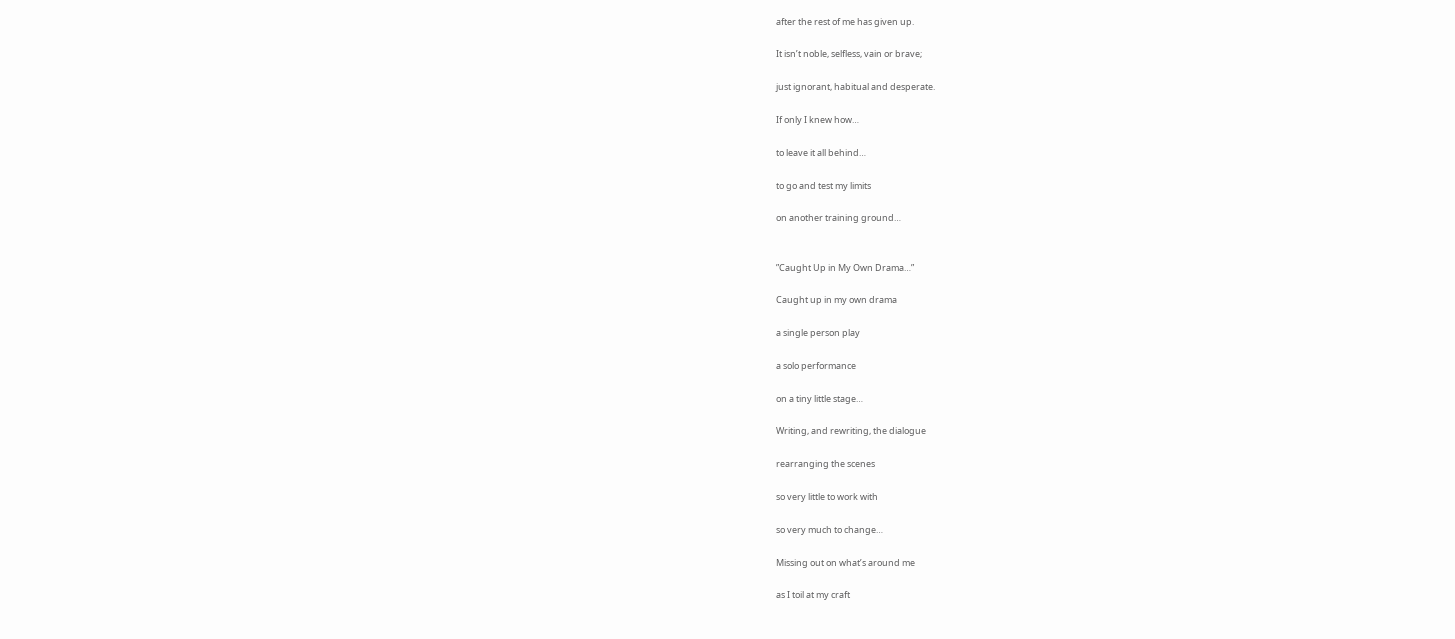after the rest of me has given up.

It isn’t noble, selfless, vain or brave;

just ignorant, habitual and desperate.

If only I knew how…

to leave it all behind…

to go and test my limits

on another training ground…


”Caught Up in My Own Drama…”

Caught up in my own drama

a single person play

a solo performance

on a tiny little stage…

Writing, and rewriting, the dialogue

rearranging the scenes

so very little to work with

so very much to change…

Missing out on what’s around me

as I toil at my craft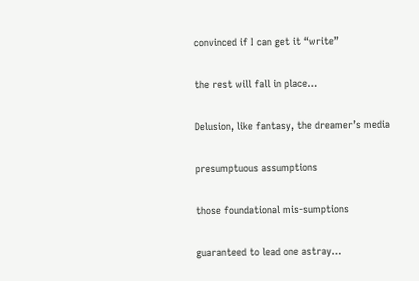convinced if I can get it “write”

the rest will fall in place…

Delusion, like fantasy, the dreamer’s media

presumptuous assumptions

those foundational mis-sumptions

guaranteed to lead one astray…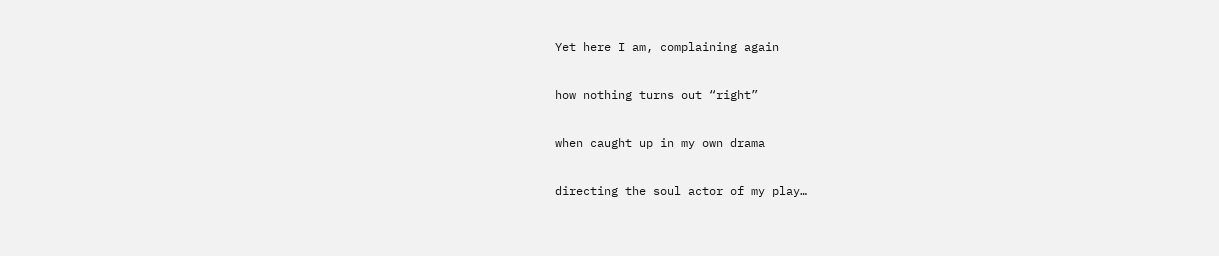Yet here I am, complaining again

how nothing turns out “right”

when caught up in my own drama

directing the soul actor of my play…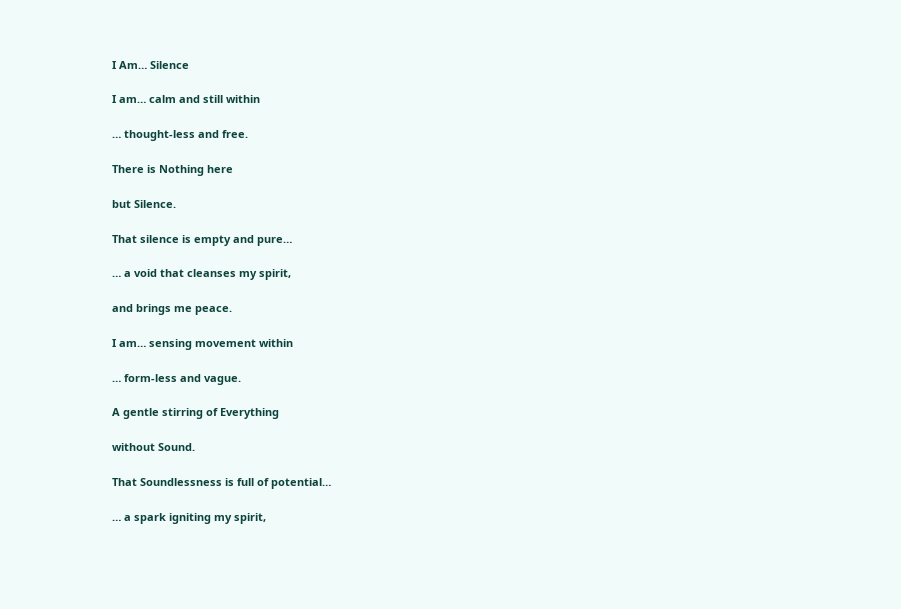I Am… Silence

I am… calm and still within

… thought-less and free.

There is Nothing here

but Silence.

That silence is empty and pure…

… a void that cleanses my spirit,

and brings me peace.

I am… sensing movement within

… form-less and vague.

A gentle stirring of Everything

without Sound.

That Soundlessness is full of potential…

… a spark igniting my spirit,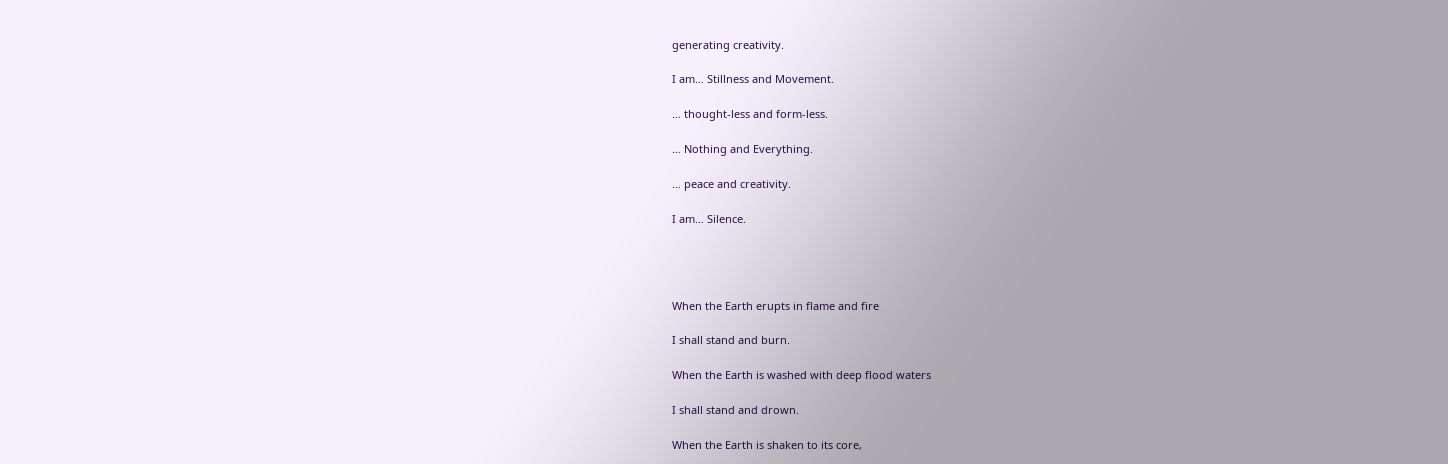generating creativity.

I am… Stillness and Movement.

… thought-less and form-less.

… Nothing and Everything.

… peace and creativity.

I am… Silence.




When the Earth erupts in flame and fire

I shall stand and burn.

When the Earth is washed with deep flood waters

I shall stand and drown.

When the Earth is shaken to its core,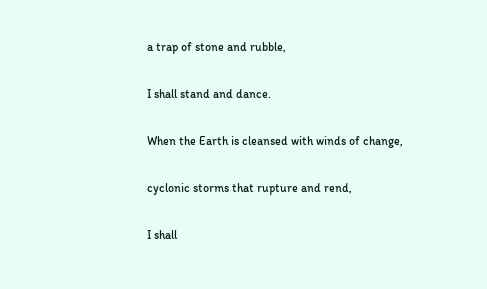a trap of stone and rubble,

I shall stand and dance.

When the Earth is cleansed with winds of change,

cyclonic storms that rupture and rend,

I shall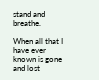stand and breathe.

When all that I have ever known is gone and lost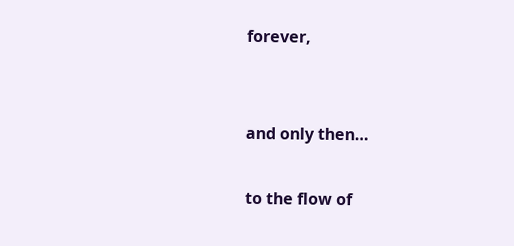forever,


and only then…

to the flow of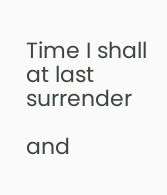Time I shall at last surrender

and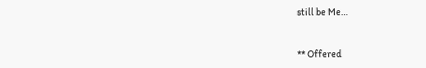still be Me…


** Offered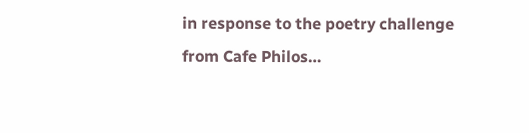in response to the poetry challenge from Cafe Philos…